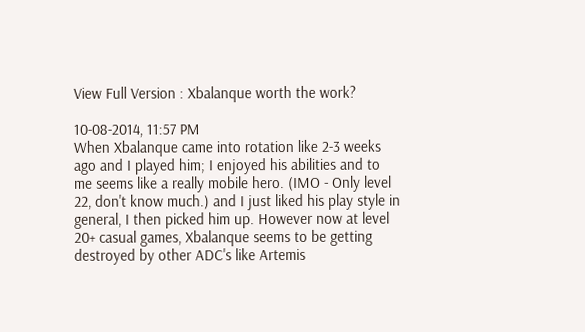View Full Version : Xbalanque worth the work?

10-08-2014, 11:57 PM
When Xbalanque came into rotation like 2-3 weeks ago and I played him; I enjoyed his abilities and to me seems like a really mobile hero. (IMO - Only level 22, don't know much.) and I just liked his play style in general, I then picked him up. However now at level 20+ casual games, Xbalanque seems to be getting destroyed by other ADC's like Artemis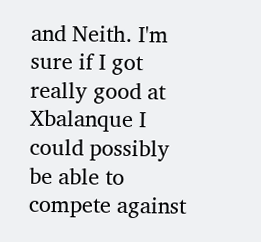and Neith. I'm sure if I got really good at Xbalanque I could possibly be able to compete against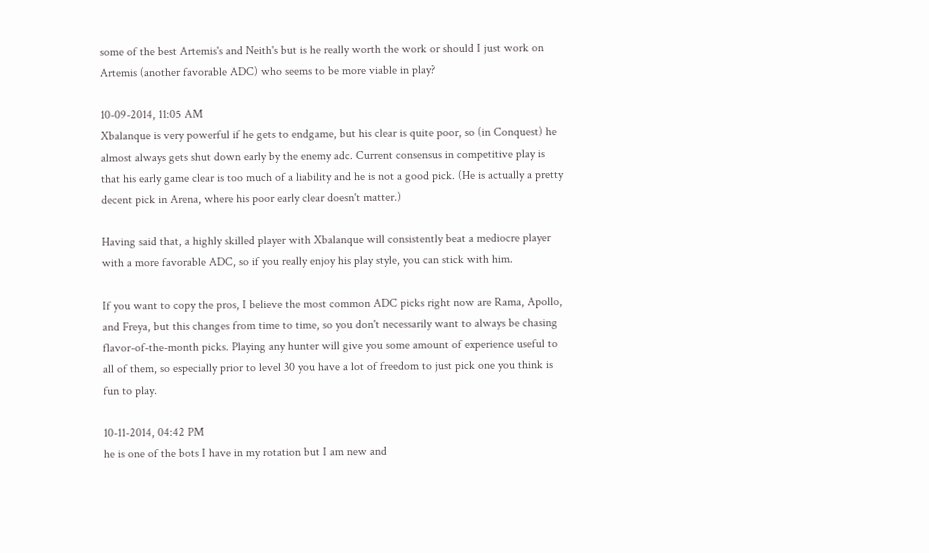some of the best Artemis's and Neith's but is he really worth the work or should I just work on Artemis (another favorable ADC) who seems to be more viable in play?

10-09-2014, 11:05 AM
Xbalanque is very powerful if he gets to endgame, but his clear is quite poor, so (in Conquest) he almost always gets shut down early by the enemy adc. Current consensus in competitive play is that his early game clear is too much of a liability and he is not a good pick. (He is actually a pretty decent pick in Arena, where his poor early clear doesn't matter.)

Having said that, a highly skilled player with Xbalanque will consistently beat a mediocre player with a more favorable ADC, so if you really enjoy his play style, you can stick with him.

If you want to copy the pros, I believe the most common ADC picks right now are Rama, Apollo, and Freya, but this changes from time to time, so you don't necessarily want to always be chasing flavor-of-the-month picks. Playing any hunter will give you some amount of experience useful to all of them, so especially prior to level 30 you have a lot of freedom to just pick one you think is fun to play.

10-11-2014, 04:42 PM
he is one of the bots I have in my rotation but I am new and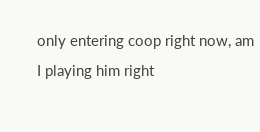only entering coop right now, am I playing him right